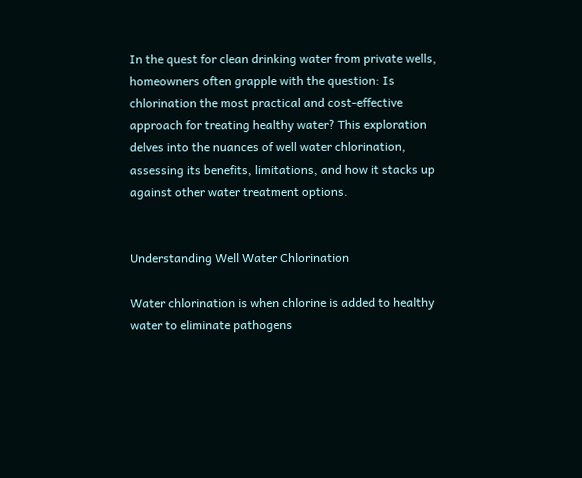In the quest for clean drinking water from private wells, homeowners often grapple with the question: Is chlorination the most practical and cost-effective approach for treating healthy water? This exploration delves into the nuances of well water chlorination, assessing its benefits, limitations, and how it stacks up against other water treatment options.


Understanding Well Water Chlorination

Water chlorination is when chlorine is added to healthy water to eliminate pathogens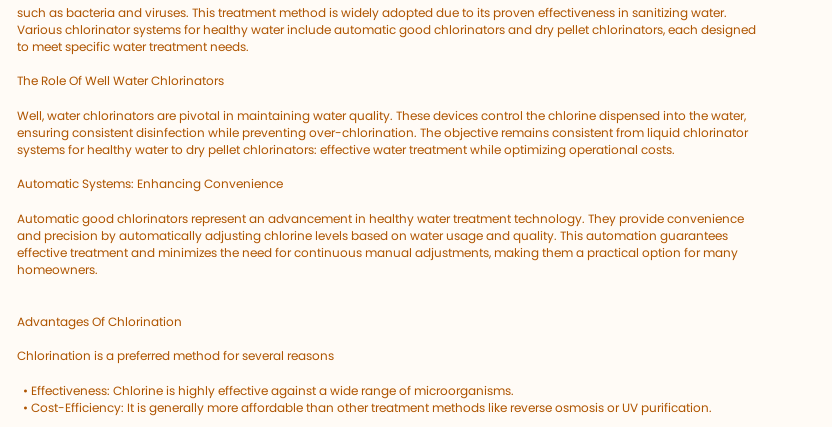such as bacteria and viruses. This treatment method is widely adopted due to its proven effectiveness in sanitizing water. Various chlorinator systems for healthy water include automatic good chlorinators and dry pellet chlorinators, each designed to meet specific water treatment needs.

The Role Of Well Water Chlorinators

Well, water chlorinators are pivotal in maintaining water quality. These devices control the chlorine dispensed into the water, ensuring consistent disinfection while preventing over-chlorination. The objective remains consistent from liquid chlorinator systems for healthy water to dry pellet chlorinators: effective water treatment while optimizing operational costs.

Automatic Systems: Enhancing Convenience

Automatic good chlorinators represent an advancement in healthy water treatment technology. They provide convenience and precision by automatically adjusting chlorine levels based on water usage and quality. This automation guarantees effective treatment and minimizes the need for continuous manual adjustments, making them a practical option for many homeowners.


Advantages Of Chlorination

Chlorination is a preferred method for several reasons

  • Effectiveness: Chlorine is highly effective against a wide range of microorganisms.
  • Cost-Efficiency: It is generally more affordable than other treatment methods like reverse osmosis or UV purification.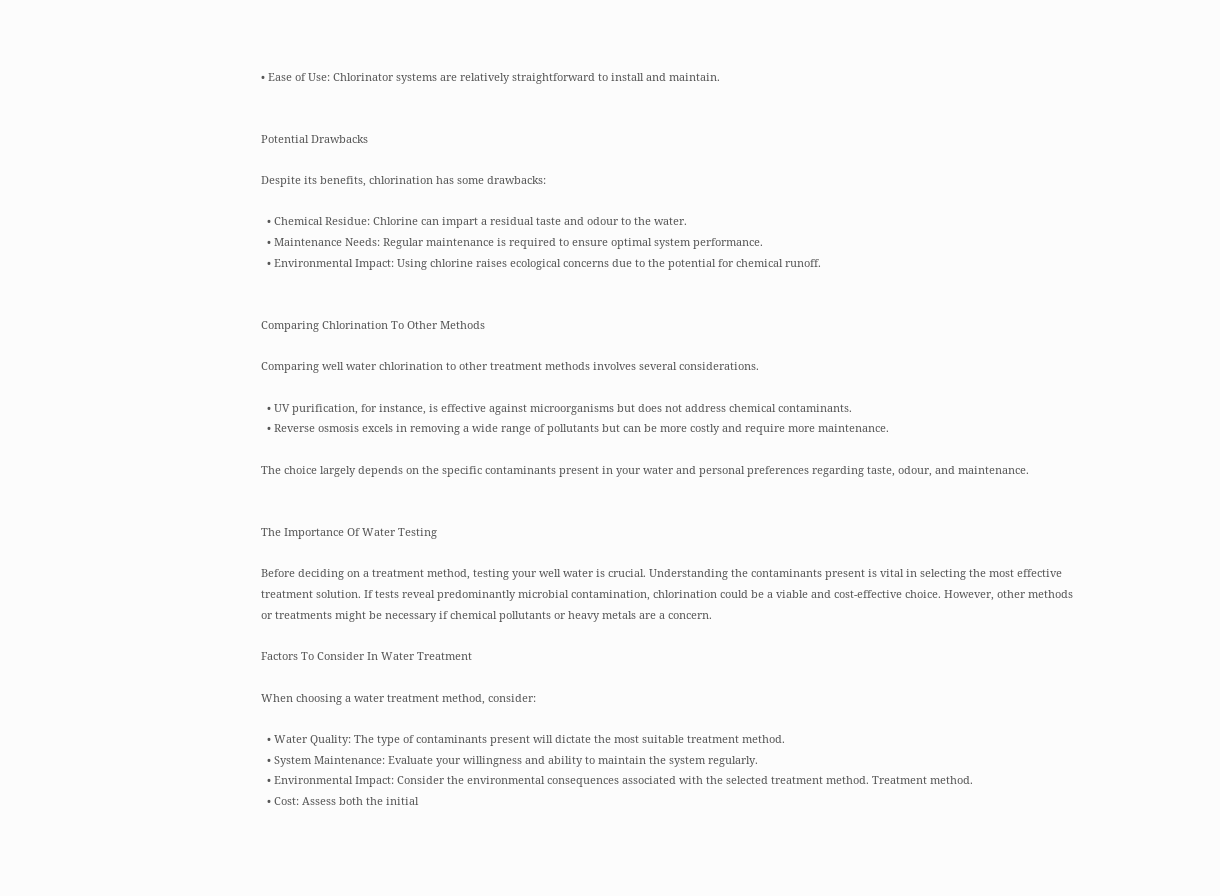• Ease of Use: Chlorinator systems are relatively straightforward to install and maintain.


Potential Drawbacks

Despite its benefits, chlorination has some drawbacks:

  • Chemical Residue: Chlorine can impart a residual taste and odour to the water.
  • Maintenance Needs: Regular maintenance is required to ensure optimal system performance.
  • Environmental Impact: Using chlorine raises ecological concerns due to the potential for chemical runoff.


Comparing Chlorination To Other Methods

Comparing well water chlorination to other treatment methods involves several considerations.

  • UV purification, for instance, is effective against microorganisms but does not address chemical contaminants.
  • Reverse osmosis excels in removing a wide range of pollutants but can be more costly and require more maintenance.

The choice largely depends on the specific contaminants present in your water and personal preferences regarding taste, odour, and maintenance.


The Importance Of Water Testing

Before deciding on a treatment method, testing your well water is crucial. Understanding the contaminants present is vital in selecting the most effective treatment solution. If tests reveal predominantly microbial contamination, chlorination could be a viable and cost-effective choice. However, other methods or treatments might be necessary if chemical pollutants or heavy metals are a concern.

Factors To Consider In Water Treatment

When choosing a water treatment method, consider:

  • Water Quality: The type of contaminants present will dictate the most suitable treatment method.
  • System Maintenance: Evaluate your willingness and ability to maintain the system regularly.
  • Environmental Impact: Consider the environmental consequences associated with the selected treatment method. Treatment method.
  • Cost: Assess both the initial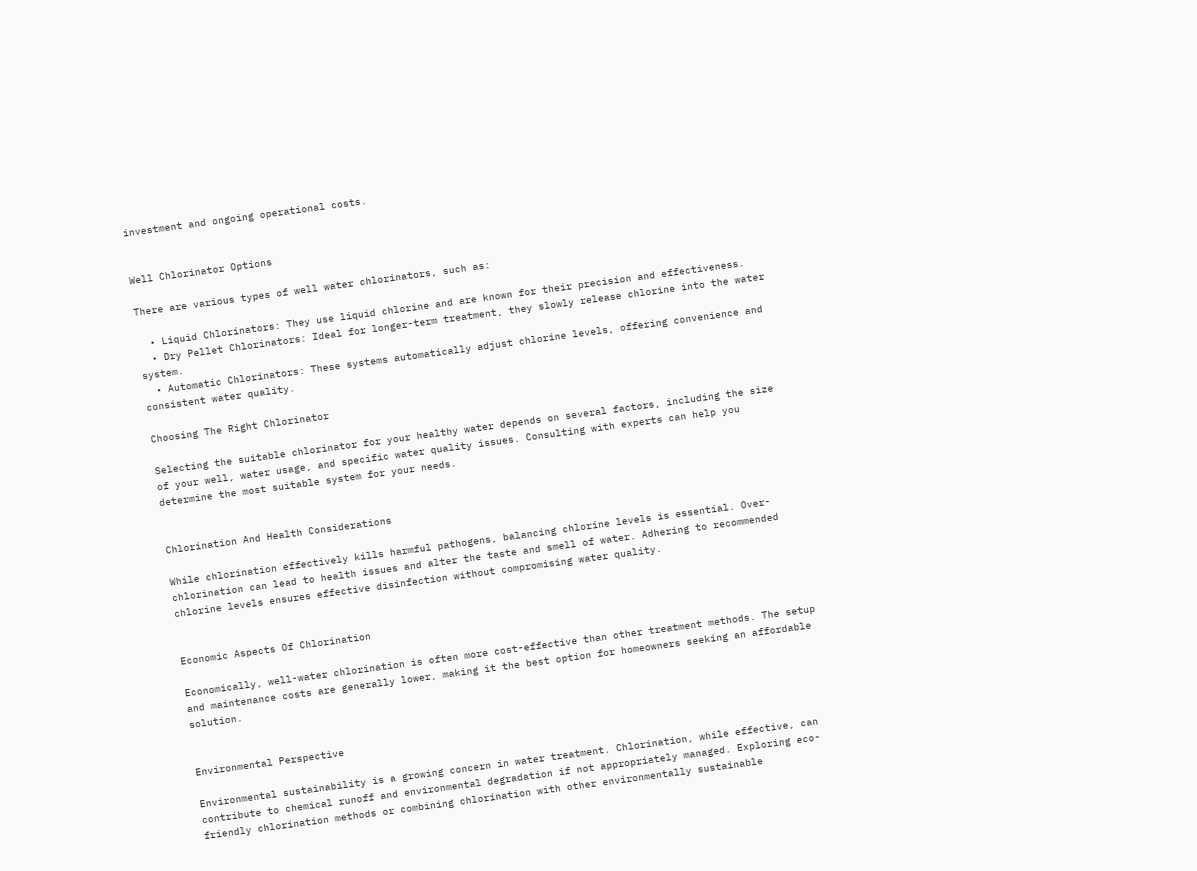investment and ongoing operational costs.


Well Chlorinator Options

There are various types of well water chlorinators, such as:

  • Liquid Chlorinators: They use liquid chlorine and are known for their precision and effectiveness.
  • Dry Pellet Chlorinators: Ideal for longer-term treatment, they slowly release chlorine into the water system.
  • Automatic Chlorinators: These systems automatically adjust chlorine levels, offering convenience and consistent water quality.

Choosing The Right Chlorinator

Selecting the suitable chlorinator for your healthy water depends on several factors, including the size of your well, water usage, and specific water quality issues. Consulting with experts can help you determine the most suitable system for your needs.


Chlorination And Health Considerations

While chlorination effectively kills harmful pathogens, balancing chlorine levels is essential. Over-chlorination can lead to health issues and alter the taste and smell of water. Adhering to recommended chlorine levels ensures effective disinfection without compromising water quality.


Economic Aspects Of Chlorination

Economically, well-water chlorination is often more cost-effective than other treatment methods. The setup and maintenance costs are generally lower, making it the best option for homeowners seeking an affordable solution.


Environmental Perspective

Environmental sustainability is a growing concern in water treatment. Chlorination, while effective, can contribute to chemical runoff and environmental degradation if not appropriately managed. Exploring eco-friendly chlorination methods or combining chlorination with other environmentally sustainable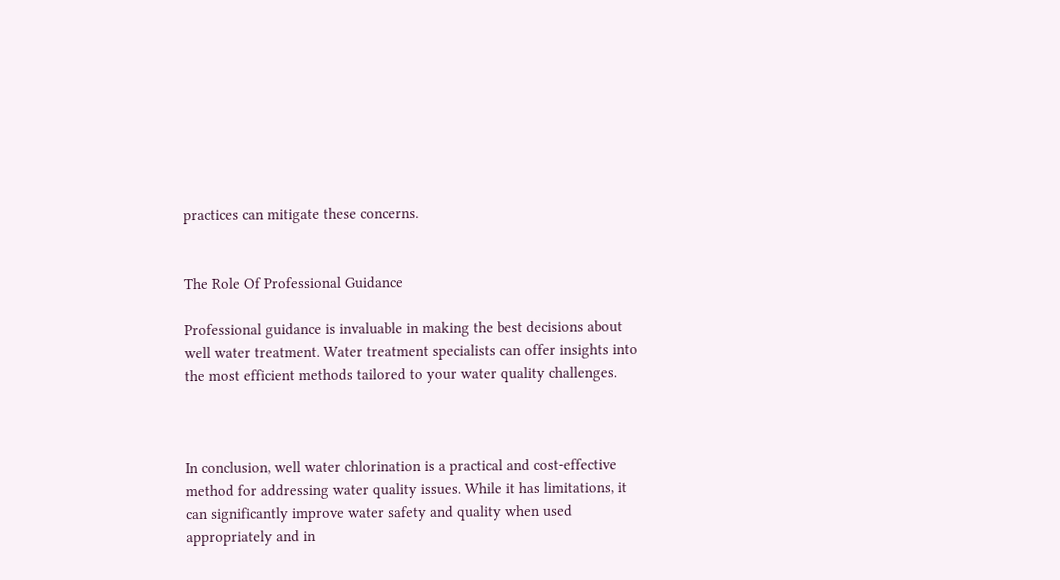practices can mitigate these concerns.


The Role Of Professional Guidance

Professional guidance is invaluable in making the best decisions about well water treatment. Water treatment specialists can offer insights into the most efficient methods tailored to your water quality challenges.



In conclusion, well water chlorination is a practical and cost-effective method for addressing water quality issues. While it has limitations, it can significantly improve water safety and quality when used appropriately and in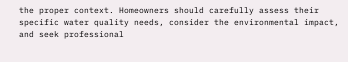the proper context. Homeowners should carefully assess their specific water quality needs, consider the environmental impact, and seek professional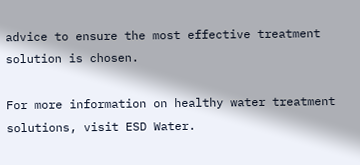advice to ensure the most effective treatment solution is chosen.

For more information on healthy water treatment solutions, visit ESD Water.